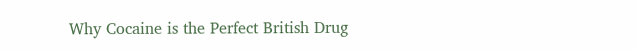Why Cocaine is the Perfect British Drug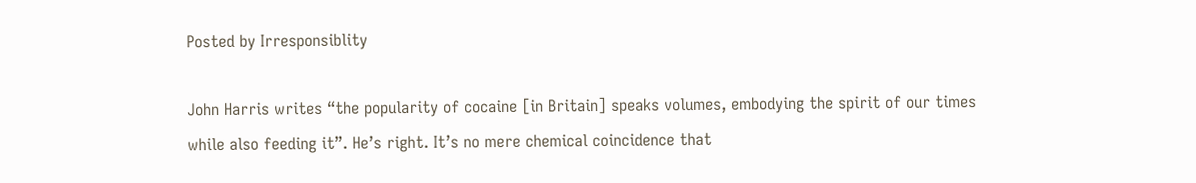Posted by Irresponsiblity

John Harris writes “the popularity of cocaine [in Britain] speaks volumes, embodying the spirit of our times while also feeding it”. He’s right. It’s no mere chemical coincidence that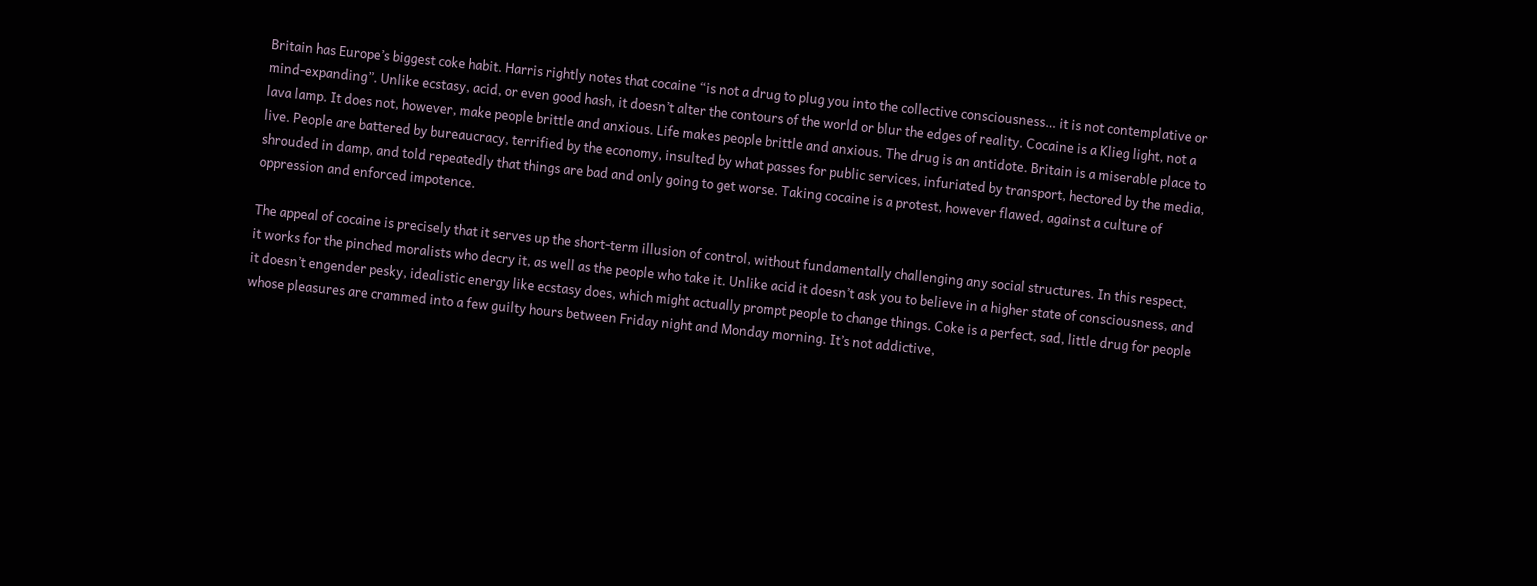Britain has Europe’s biggest coke habit. Harris rightly notes that cocaine “is not a drug to plug you into the collective consciousness… it is not contemplative or mind-expanding”. Unlike ecstasy, acid, or even good hash, it doesn’t alter the contours of the world or blur the edges of reality. Cocaine is a Klieg light, not a lava lamp. It does not, however, make people brittle and anxious. Life makes people brittle and anxious. The drug is an antidote. Britain is a miserable place to live. People are battered by bureaucracy, terrified by the economy, insulted by what passes for public services, infuriated by transport, hectored by the media, shrouded in damp, and told repeatedly that things are bad and only going to get worse. Taking cocaine is a protest, however flawed, against a culture of oppression and enforced impotence.

The appeal of cocaine is precisely that it serves up the short-term illusion of control, without fundamentally challenging any social structures. In this respect, it works for the pinched moralists who decry it, as well as the people who take it. Unlike acid it doesn’t ask you to believe in a higher state of consciousness, and it doesn’t engender pesky, idealistic energy like ecstasy does, which might actually prompt people to change things. Coke is a perfect, sad, little drug for people whose pleasures are crammed into a few guilty hours between Friday night and Monday morning. It’s not addictive,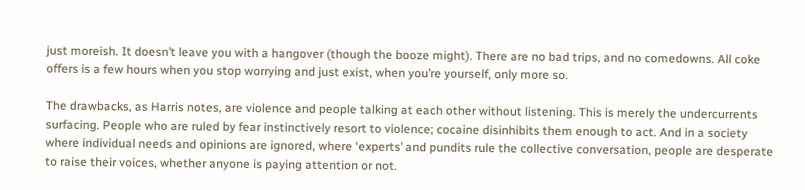just moreish. It doesn’t leave you with a hangover (though the booze might). There are no bad trips, and no comedowns. All coke offers is a few hours when you stop worrying and just exist, when you’re yourself, only more so.

The drawbacks, as Harris notes, are violence and people talking at each other without listening. This is merely the undercurrents surfacing. People who are ruled by fear instinctively resort to violence; cocaine disinhibits them enough to act. And in a society where individual needs and opinions are ignored, where ‘experts’ and pundits rule the collective conversation, people are desperate to raise their voices, whether anyone is paying attention or not.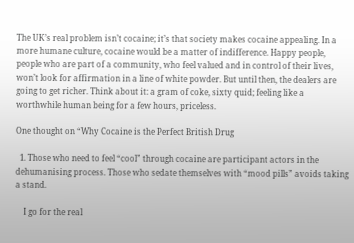The UK’s real problem isn’t cocaine; it’s that society makes cocaine appealing. In a more humane culture, cocaine would be a matter of indifference. Happy people, people who are part of a community, who feel valued and in control of their lives, won’t look for affirmation in a line of white powder. But until then, the dealers are going to get richer. Think about it: a gram of coke, sixty quid; feeling like a worthwhile human being for a few hours, priceless.

One thought on “Why Cocaine is the Perfect British Drug

  1. Those who need to feel “cool” through cocaine are participant actors in the dehumanising process. Those who sedate themselves with “mood pills” avoids taking a stand.

    I go for the real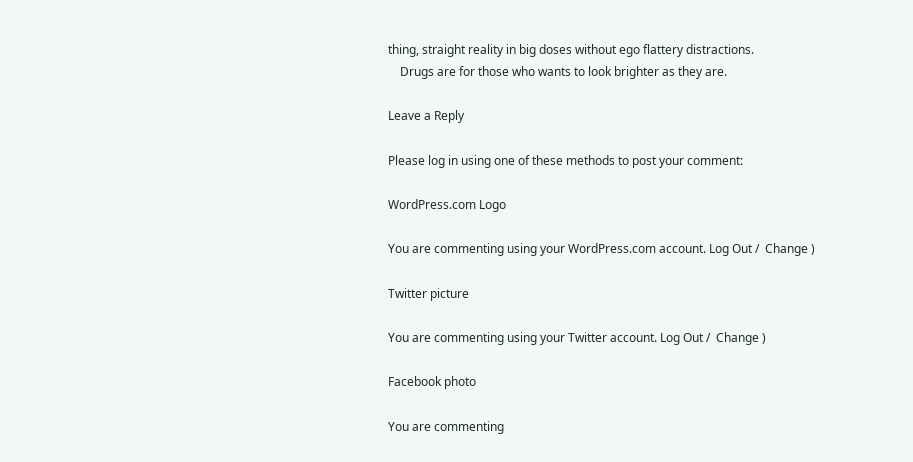thing, straight reality in big doses without ego flattery distractions.
    Drugs are for those who wants to look brighter as they are.

Leave a Reply

Please log in using one of these methods to post your comment:

WordPress.com Logo

You are commenting using your WordPress.com account. Log Out /  Change )

Twitter picture

You are commenting using your Twitter account. Log Out /  Change )

Facebook photo

You are commenting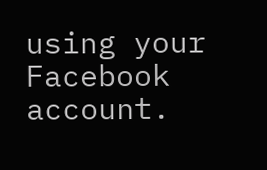using your Facebook account.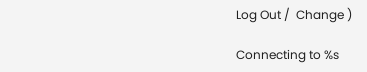Log Out /  Change )

Connecting to %s